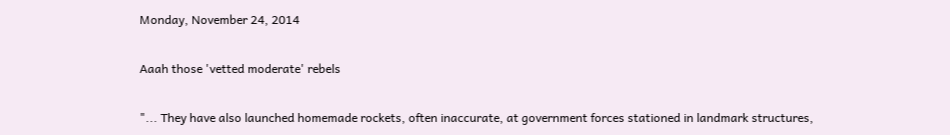Monday, November 24, 2014

Aaah those 'vetted moderate' rebels

"... They have also launched homemade rockets, often inaccurate, at government forces stationed in landmark structures,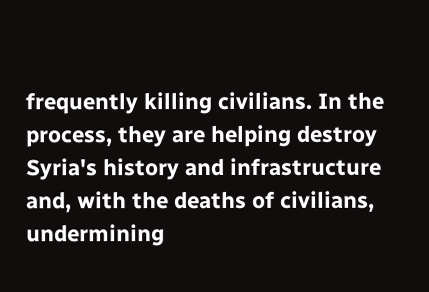frequently killing civilians. In the process, they are helping destroy Syria's history and infrastructure and, with the deaths of civilians, undermining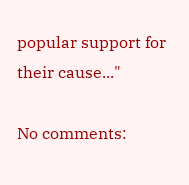popular support for their cause..."

No comments: